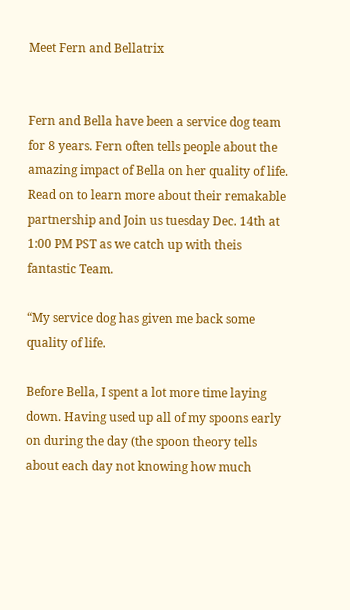Meet Fern and Bellatrix


Fern and Bella have been a service dog team for 8 years. Fern often tells people about the amazing impact of Bella on her quality of life. Read on to learn more about their remakable partnership and Join us tuesday Dec. 14th at 1:00 PM PST as we catch up with theis fantastic Team.

“My service dog has given me back some quality of life.

Before Bella, I spent a lot more time laying down. Having used up all of my spoons early on during the day (the spoon theory tells about each day not knowing how much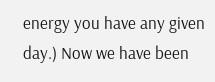energy you have any given day.) Now we have been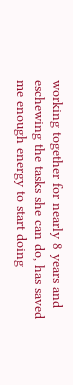working together for nearly 8 years and eschewing the tasks she can do, has saved me enough energy to start doing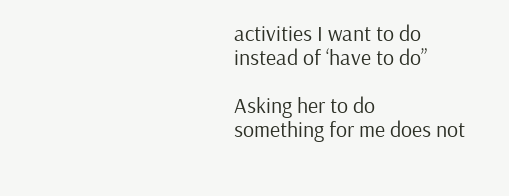activities I want to do instead of ‘have to do”

Asking her to do something for me does not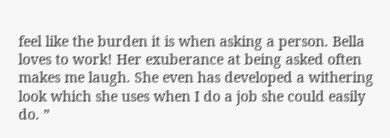feel like the burden it is when asking a person. Bella loves to work! Her exuberance at being asked often makes me laugh. She even has developed a withering look which she uses when I do a job she could easily do. ”